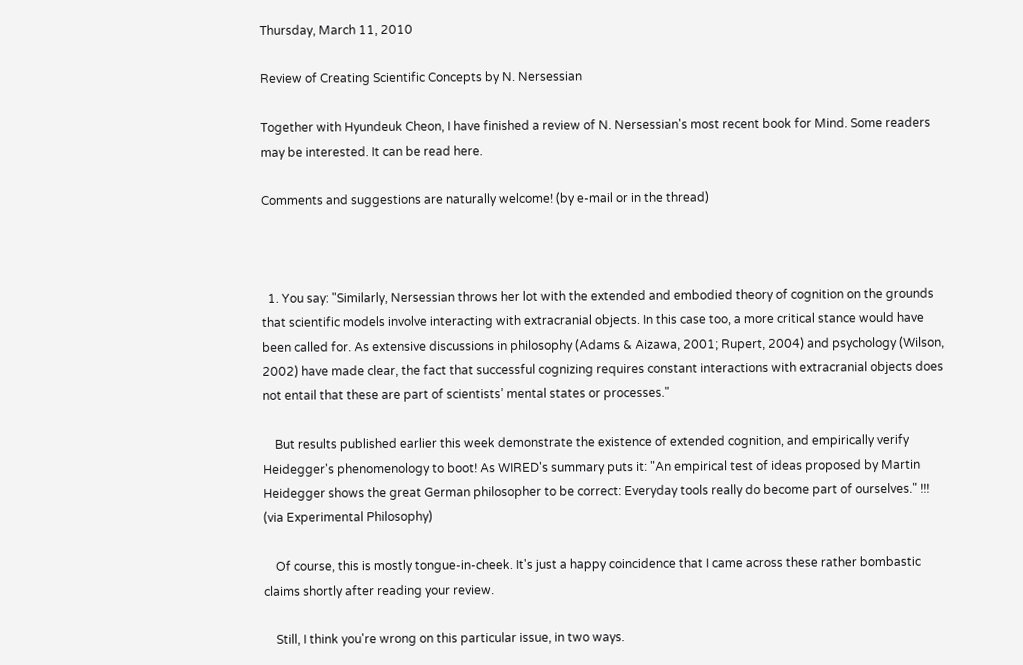Thursday, March 11, 2010

Review of Creating Scientific Concepts by N. Nersessian

Together with Hyundeuk Cheon, I have finished a review of N. Nersessian's most recent book for Mind. Some readers may be interested. It can be read here.

Comments and suggestions are naturally welcome! (by e-mail or in the thread)



  1. You say: "Similarly, Nersessian throws her lot with the extended and embodied theory of cognition on the grounds that scientific models involve interacting with extracranial objects. In this case too, a more critical stance would have been called for. As extensive discussions in philosophy (Adams & Aizawa, 2001; Rupert, 2004) and psychology (Wilson, 2002) have made clear, the fact that successful cognizing requires constant interactions with extracranial objects does not entail that these are part of scientists’ mental states or processes."

    But results published earlier this week demonstrate the existence of extended cognition, and empirically verify Heidegger's phenomenology to boot! As WIRED's summary puts it: "An empirical test of ideas proposed by Martin Heidegger shows the great German philosopher to be correct: Everyday tools really do become part of ourselves." !!! (via Experimental Philosophy)

    Of course, this is mostly tongue-in-cheek. It's just a happy coincidence that I came across these rather bombastic claims shortly after reading your review.

    Still, I think you're wrong on this particular issue, in two ways.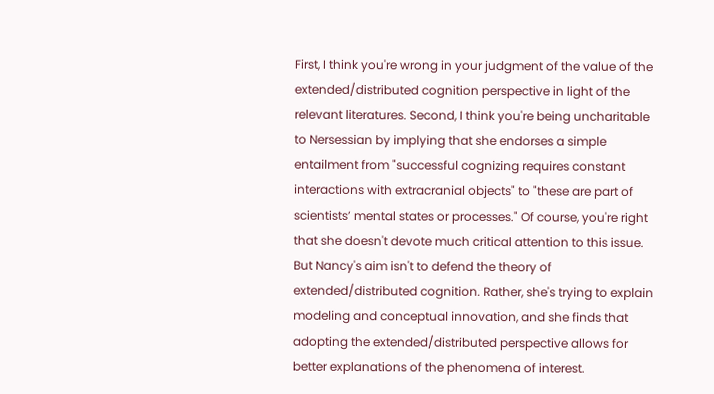First, I think you're wrong in your judgment of the value of the extended/distributed cognition perspective in light of the relevant literatures. Second, I think you're being uncharitable to Nersessian by implying that she endorses a simple entailment from "successful cognizing requires constant interactions with extracranial objects" to "these are part of scientists’ mental states or processes." Of course, you're right that she doesn't devote much critical attention to this issue. But Nancy's aim isn't to defend the theory of extended/distributed cognition. Rather, she's trying to explain modeling and conceptual innovation, and she finds that adopting the extended/distributed perspective allows for better explanations of the phenomena of interest.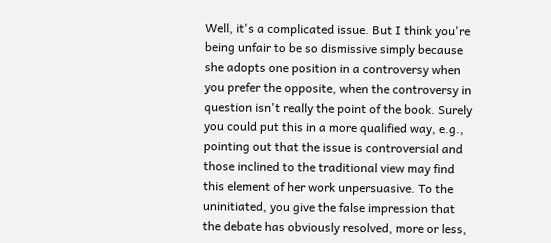Well, it's a complicated issue. But I think you're being unfair to be so dismissive simply because she adopts one position in a controversy when you prefer the opposite, when the controversy in question isn't really the point of the book. Surely you could put this in a more qualified way, e.g., pointing out that the issue is controversial and those inclined to the traditional view may find this element of her work unpersuasive. To the uninitiated, you give the false impression that the debate has obviously resolved, more or less,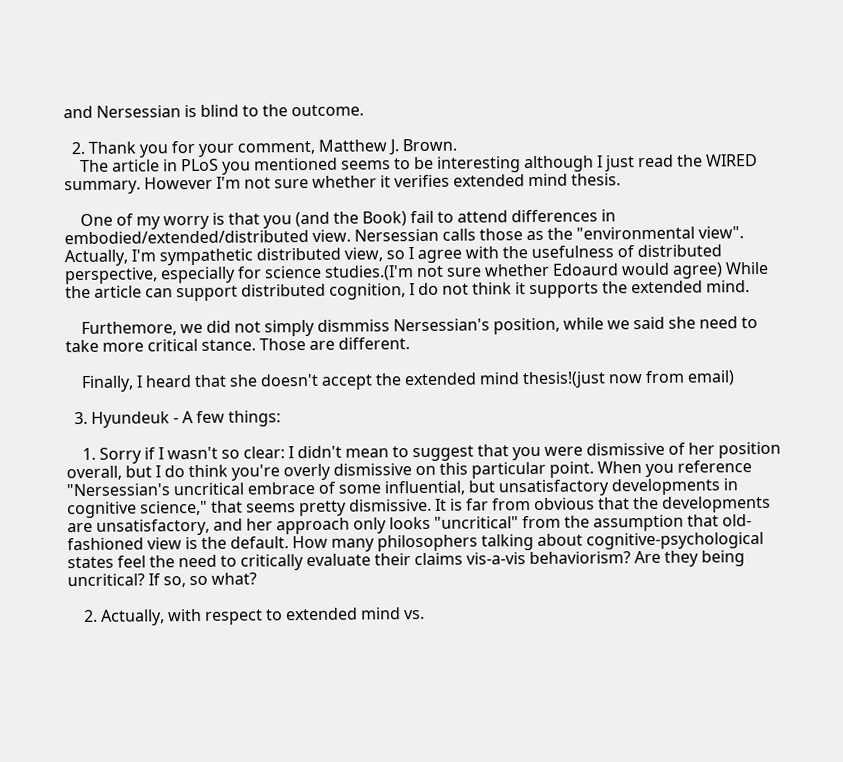and Nersessian is blind to the outcome.

  2. Thank you for your comment, Matthew J. Brown.
    The article in PLoS you mentioned seems to be interesting although I just read the WIRED summary. However I'm not sure whether it verifies extended mind thesis.

    One of my worry is that you (and the Book) fail to attend differences in embodied/extended/distributed view. Nersessian calls those as the "environmental view". Actually, I'm sympathetic distributed view, so I agree with the usefulness of distributed perspective, especially for science studies.(I'm not sure whether Edoaurd would agree) While the article can support distributed cognition, I do not think it supports the extended mind.

    Furthemore, we did not simply dismmiss Nersessian's position, while we said she need to take more critical stance. Those are different.

    Finally, I heard that she doesn't accept the extended mind thesis!(just now from email)

  3. Hyundeuk - A few things:

    1. Sorry if I wasn't so clear: I didn't mean to suggest that you were dismissive of her position overall, but I do think you're overly dismissive on this particular point. When you reference "Nersessian's uncritical embrace of some influential, but unsatisfactory developments in cognitive science," that seems pretty dismissive. It is far from obvious that the developments are unsatisfactory, and her approach only looks "uncritical" from the assumption that old-fashioned view is the default. How many philosophers talking about cognitive-psychological states feel the need to critically evaluate their claims vis-a-vis behaviorism? Are they being uncritical? If so, so what?

    2. Actually, with respect to extended mind vs.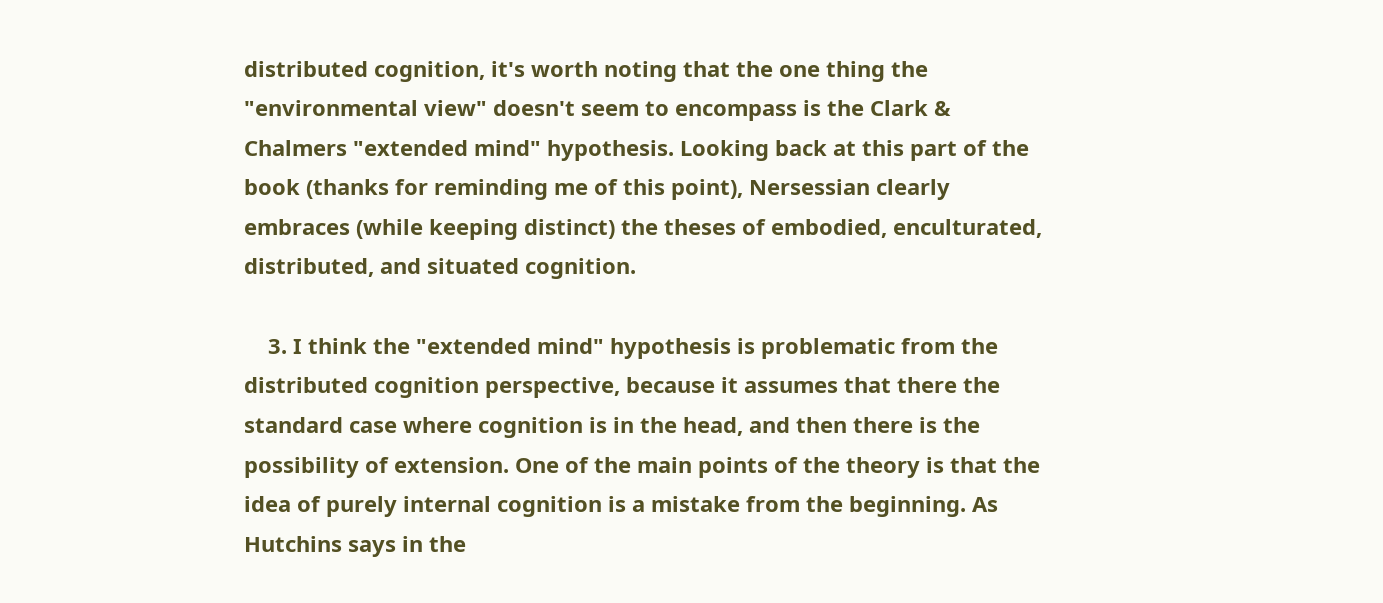distributed cognition, it's worth noting that the one thing the "environmental view" doesn't seem to encompass is the Clark & Chalmers "extended mind" hypothesis. Looking back at this part of the book (thanks for reminding me of this point), Nersessian clearly embraces (while keeping distinct) the theses of embodied, enculturated, distributed, and situated cognition.

    3. I think the "extended mind" hypothesis is problematic from the distributed cognition perspective, because it assumes that there the standard case where cognition is in the head, and then there is the possibility of extension. One of the main points of the theory is that the idea of purely internal cognition is a mistake from the beginning. As Hutchins says in the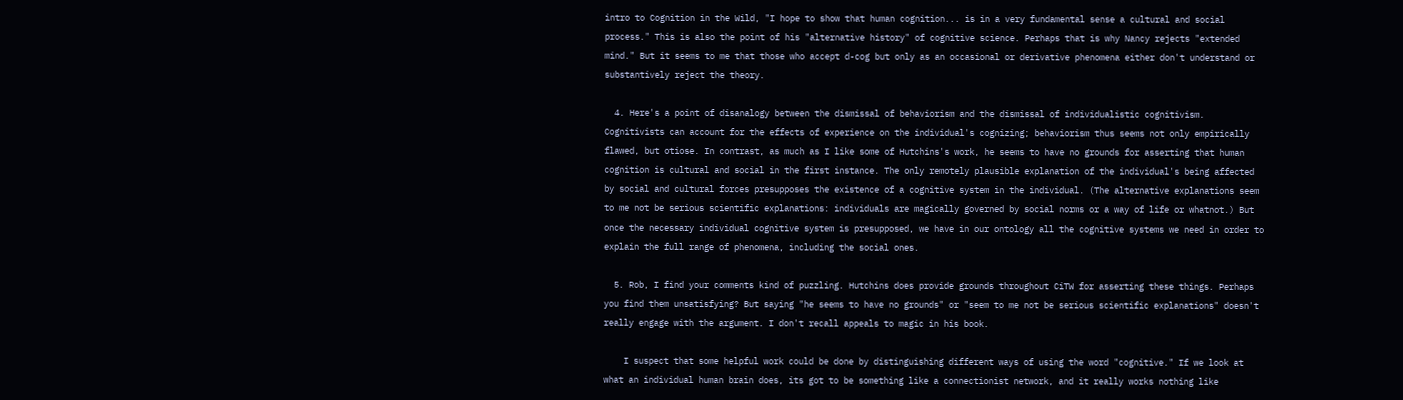intro to Cognition in the Wild, "I hope to show that human cognition... is in a very fundamental sense a cultural and social process." This is also the point of his "alternative history" of cognitive science. Perhaps that is why Nancy rejects "extended mind." But it seems to me that those who accept d-cog but only as an occasional or derivative phenomena either don't understand or substantively reject the theory.

  4. Here's a point of disanalogy between the dismissal of behaviorism and the dismissal of individualistic cognitivism. Cognitivists can account for the effects of experience on the individual's cognizing; behaviorism thus seems not only empirically flawed, but otiose. In contrast, as much as I like some of Hutchins's work, he seems to have no grounds for asserting that human cognition is cultural and social in the first instance. The only remotely plausible explanation of the individual's being affected by social and cultural forces presupposes the existence of a cognitive system in the individual. (The alternative explanations seem to me not be serious scientific explanations: individuals are magically governed by social norms or a way of life or whatnot.) But once the necessary individual cognitive system is presupposed, we have in our ontology all the cognitive systems we need in order to explain the full range of phenomena, including the social ones.

  5. Rob, I find your comments kind of puzzling. Hutchins does provide grounds throughout CiTW for asserting these things. Perhaps you find them unsatisfying? But saying "he seems to have no grounds" or "seem to me not be serious scientific explanations" doesn't really engage with the argument. I don't recall appeals to magic in his book.

    I suspect that some helpful work could be done by distinguishing different ways of using the word "cognitive." If we look at what an individual human brain does, its got to be something like a connectionist network, and it really works nothing like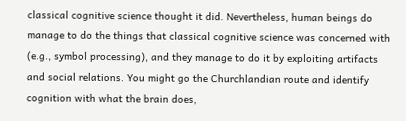classical cognitive science thought it did. Nevertheless, human beings do manage to do the things that classical cognitive science was concerned with (e.g., symbol processing), and they manage to do it by exploiting artifacts and social relations. You might go the Churchlandian route and identify cognition with what the brain does,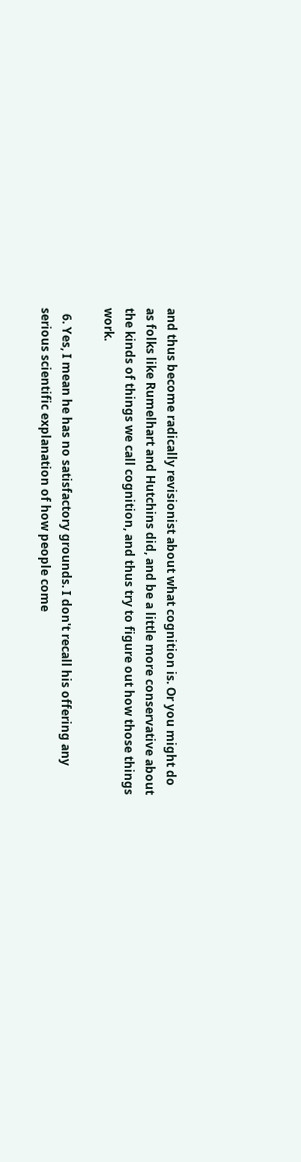and thus become radically revisionist about what cognition is. Or you might do as folks like Rumelhart and Hutchins did, and be a little more conservative about the kinds of things we call cognition, and thus try to figure out how those things work.

  6. Yes, I mean he has no satisfactory grounds. I don't recall his offering any serious scientific explanation of how people come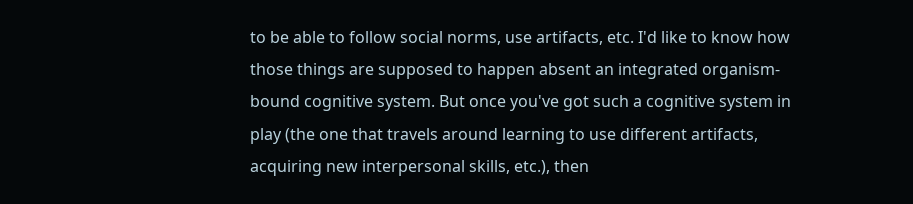to be able to follow social norms, use artifacts, etc. I'd like to know how those things are supposed to happen absent an integrated organism-bound cognitive system. But once you've got such a cognitive system in play (the one that travels around learning to use different artifacts, acquiring new interpersonal skills, etc.), then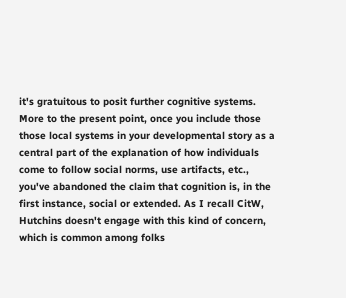it's gratuitous to posit further cognitive systems. More to the present point, once you include those those local systems in your developmental story as a central part of the explanation of how individuals come to follow social norms, use artifacts, etc., you've abandoned the claim that cognition is, in the first instance, social or extended. As I recall CitW, Hutchins doesn't engage with this kind of concern, which is common among folks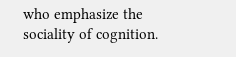who emphasize the sociality of cognition.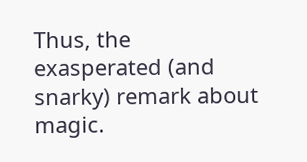Thus, the exasperated (and snarky) remark about magic.